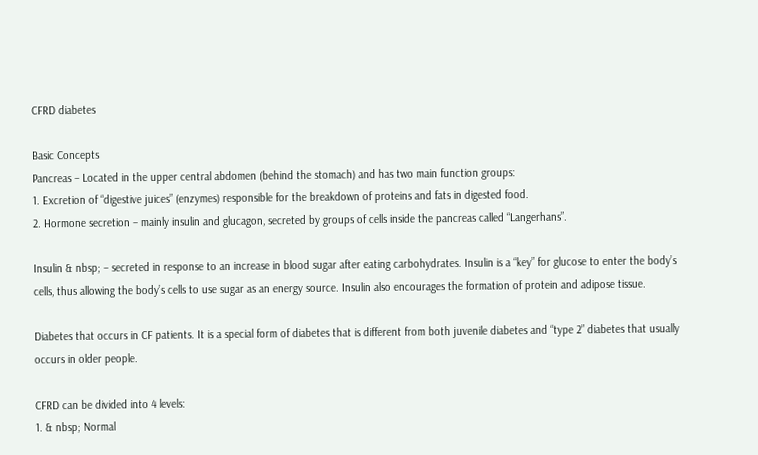CFRD diabetes

Basic Concepts
Pancreas – Located in the upper central abdomen (behind the stomach) and has two main function groups:
1. Excretion of “digestive juices” (enzymes) responsible for the breakdown of proteins and fats in digested food.
2. Hormone secretion – mainly insulin and glucagon, secreted by groups of cells inside the pancreas called “Langerhans”.

Insulin & nbsp; – secreted in response to an increase in blood sugar after eating carbohydrates. Insulin is a “key” for glucose to enter the body’s cells, thus allowing the body’s cells to use sugar as an energy source. Insulin also encourages the formation of protein and adipose tissue.

Diabetes that occurs in CF patients. It is a special form of diabetes that is different from both juvenile diabetes and “type 2” diabetes that usually occurs in older people.

CFRD can be divided into 4 levels:
1. & nbsp; Normal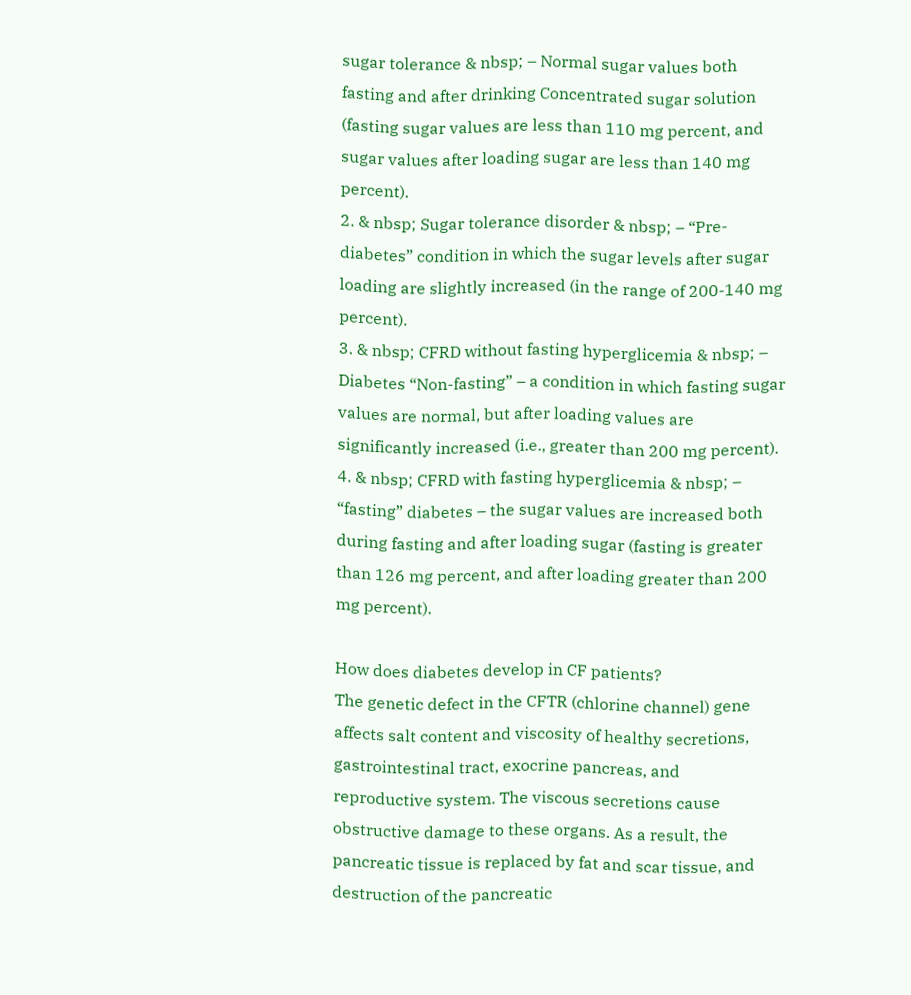sugar tolerance & nbsp; – Normal sugar values both fasting and after drinking Concentrated sugar solution (fasting sugar values are less than 110 mg percent, and sugar values after loading sugar are less than 140 mg percent).
2. & nbsp; Sugar tolerance disorder & nbsp; – “Pre-diabetes” condition in which the sugar levels after sugar loading are slightly increased (in the range of 200-140 mg percent).
3. & nbsp; CFRD without fasting hyperglicemia & nbsp; – Diabetes “Non-fasting” – a condition in which fasting sugar values are normal, but after loading values are significantly increased (i.e., greater than 200 mg percent).
4. & nbsp; CFRD with fasting hyperglicemia & nbsp; – “fasting” diabetes – the sugar values are increased both during fasting and after loading sugar (fasting is greater than 126 mg percent, and after loading greater than 200 mg percent).

How does diabetes develop in CF patients?
The genetic defect in the CFTR (chlorine channel) gene affects salt content and viscosity of healthy secretions, gastrointestinal tract, exocrine pancreas, and reproductive system. The viscous secretions cause obstructive damage to these organs. As a result, the pancreatic tissue is replaced by fat and scar tissue, and destruction of the pancreatic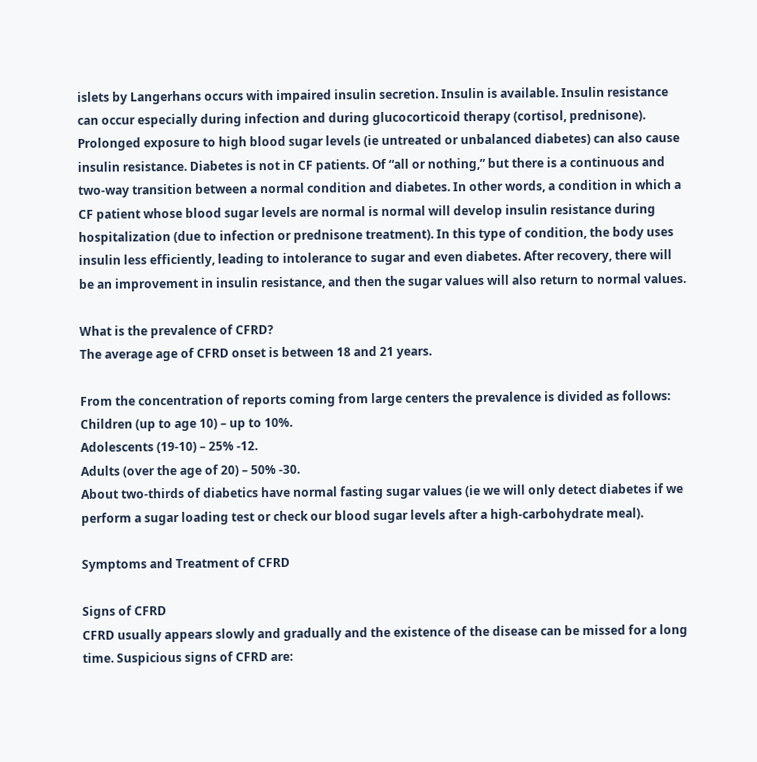islets by Langerhans occurs with impaired insulin secretion. Insulin is available. Insulin resistance can occur especially during infection and during glucocorticoid therapy (cortisol, prednisone). Prolonged exposure to high blood sugar levels (ie untreated or unbalanced diabetes) can also cause insulin resistance. Diabetes is not in CF patients. Of “all or nothing,” but there is a continuous and two-way transition between a normal condition and diabetes. In other words, a condition in which a CF patient whose blood sugar levels are normal is normal will develop insulin resistance during hospitalization (due to infection or prednisone treatment). In this type of condition, the body uses insulin less efficiently, leading to intolerance to sugar and even diabetes. After recovery, there will be an improvement in insulin resistance, and then the sugar values will also return to normal values.

What is the prevalence of CFRD?
The average age of CFRD onset is between 18 and 21 years.

From the concentration of reports coming from large centers the prevalence is divided as follows:
Children (up to age 10) – up to 10%.
Adolescents (19-10) – 25% -12.
Adults (over the age of 20) – 50% -30.
About two-thirds of diabetics have normal fasting sugar values (ie we will only detect diabetes if we perform a sugar loading test or check our blood sugar levels after a high-carbohydrate meal).

Symptoms and Treatment of CFRD

Signs of CFRD
CFRD usually appears slowly and gradually and the existence of the disease can be missed for a long time. Suspicious signs of CFRD are: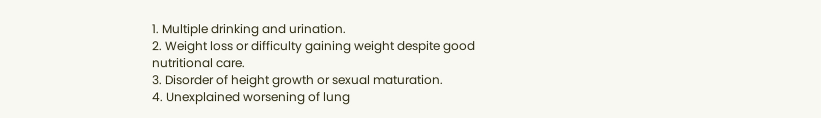1. Multiple drinking and urination.
2. Weight loss or difficulty gaining weight despite good nutritional care.
3. Disorder of height growth or sexual maturation.
4. Unexplained worsening of lung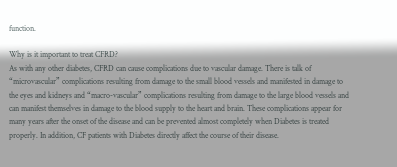function.

Why is it important to treat CFRD?
As with any other diabetes, CFRD can cause complications due to vascular damage. There is talk of “microvascular” complications resulting from damage to the small blood vessels and manifested in damage to the eyes and kidneys and “macro-vascular” complications resulting from damage to the large blood vessels and can manifest themselves in damage to the blood supply to the heart and brain. These complications appear for many years after the onset of the disease and can be prevented almost completely when Diabetes is treated properly. In addition, CF patients with Diabetes directly affect the course of their disease.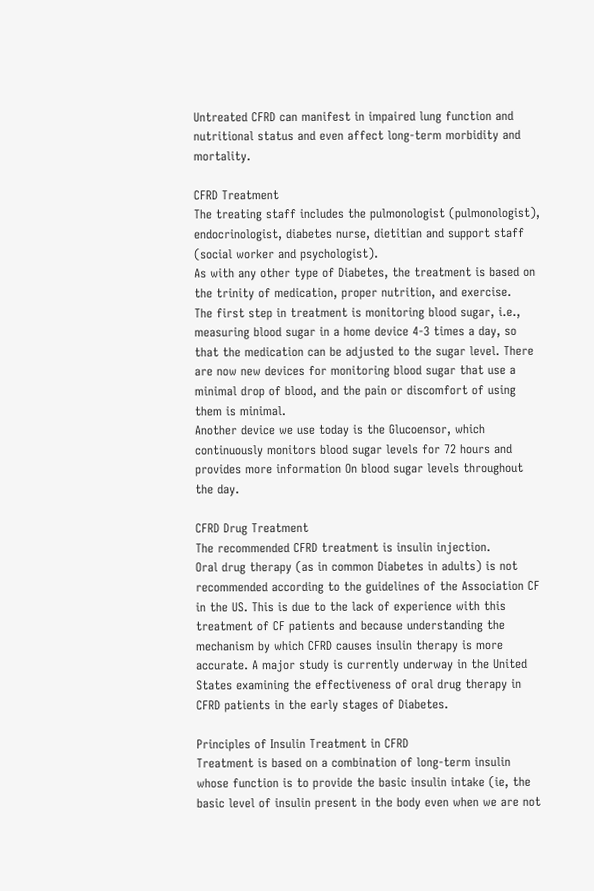Untreated CFRD can manifest in impaired lung function and nutritional status and even affect long-term morbidity and mortality.

CFRD Treatment
The treating staff includes the pulmonologist (pulmonologist), endocrinologist, diabetes nurse, dietitian and support staff (social worker and psychologist).
As with any other type of Diabetes, the treatment is based on the trinity of medication, proper nutrition, and exercise.
The first step in treatment is monitoring blood sugar, i.e., measuring blood sugar in a home device 4-3 times a day, so that the medication can be adjusted to the sugar level. There are now new devices for monitoring blood sugar that use a minimal drop of blood, and the pain or discomfort of using them is minimal.
Another device we use today is the Glucoensor, which continuously monitors blood sugar levels for 72 hours and provides more information On blood sugar levels throughout the day.

CFRD Drug Treatment
The recommended CFRD treatment is insulin injection.
Oral drug therapy (as in common Diabetes in adults) is not recommended according to the guidelines of the Association CF in the US. This is due to the lack of experience with this treatment of CF patients and because understanding the mechanism by which CFRD causes insulin therapy is more accurate. A major study is currently underway in the United States examining the effectiveness of oral drug therapy in CFRD patients in the early stages of Diabetes.

Principles of Insulin Treatment in CFRD
Treatment is based on a combination of long-term insulin whose function is to provide the basic insulin intake (ie, the basic level of insulin present in the body even when we are not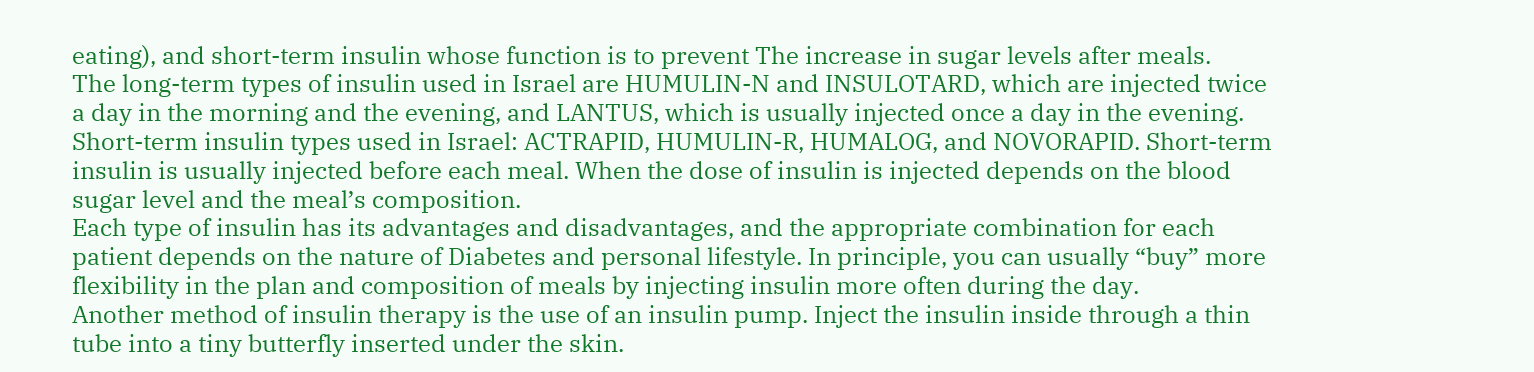eating), and short-term insulin whose function is to prevent The increase in sugar levels after meals.
The long-term types of insulin used in Israel are HUMULIN-N and INSULOTARD, which are injected twice a day in the morning and the evening, and LANTUS, which is usually injected once a day in the evening.
Short-term insulin types used in Israel: ACTRAPID, HUMULIN-R, HUMALOG, and NOVORAPID. Short-term insulin is usually injected before each meal. When the dose of insulin is injected depends on the blood sugar level and the meal’s composition.
Each type of insulin has its advantages and disadvantages, and the appropriate combination for each patient depends on the nature of Diabetes and personal lifestyle. In principle, you can usually “buy” more flexibility in the plan and composition of meals by injecting insulin more often during the day.
Another method of insulin therapy is the use of an insulin pump. Inject the insulin inside through a thin tube into a tiny butterfly inserted under the skin.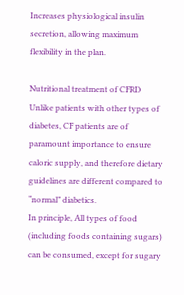Increases physiological insulin secretion, allowing maximum flexibility in the plan.

Nutritional treatment of CFRD
Unlike patients with other types of diabetes, CF patients are of paramount importance to ensure caloric supply, and therefore dietary guidelines are different compared to “normal” diabetics.
In principle, All types of food (including foods containing sugars) can be consumed, except for sugary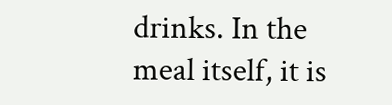drinks. In the meal itself, it is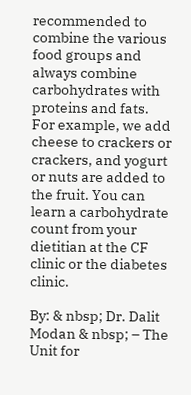recommended to combine the various food groups and always combine carbohydrates with proteins and fats. For example, we add cheese to crackers or crackers, and yogurt or nuts are added to the fruit. You can learn a carbohydrate count from your dietitian at the CF clinic or the diabetes clinic.

By: & nbsp; Dr. Dalit Modan & nbsp; – The Unit for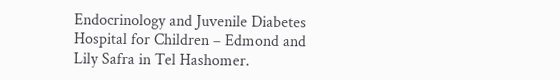Endocrinology and Juvenile Diabetes Hospital for Children – Edmond and Lily Safra in Tel Hashomer.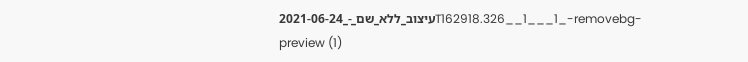עיצוב_ללא_שם_-_2021-06-24T162918.326__1___1_-removebg-preview (1)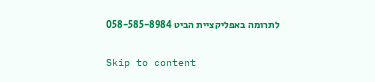לתרומה באפליקציית הביט 058-585-8984

Skip to content